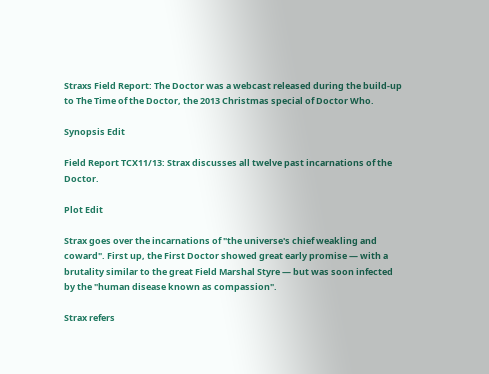Straxs Field Report: The Doctor was a webcast released during the build-up to The Time of the Doctor, the 2013 Christmas special of Doctor Who.

Synopsis Edit

Field Report TCX11/13: Strax discusses all twelve past incarnations of the Doctor.

Plot Edit

Strax goes over the incarnations of "the universe's chief weakling and coward". First up, the First Doctor showed great early promise — with a brutality similar to the great Field Marshal Styre — but was soon infected by the "human disease known as compassion".

Strax refers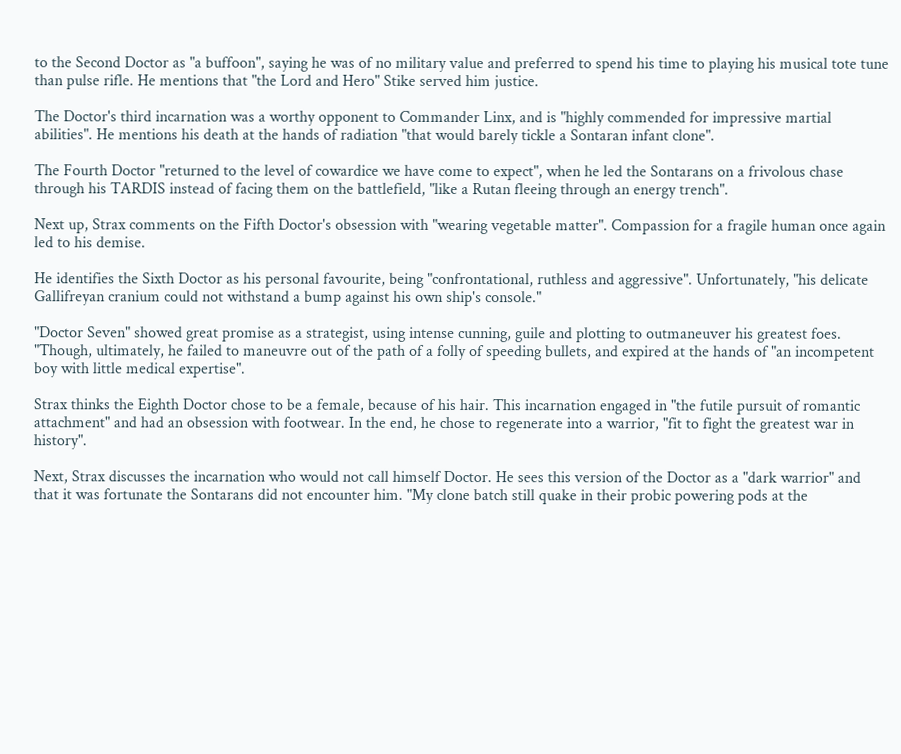to the Second Doctor as "a buffoon", saying he was of no military value and preferred to spend his time to playing his musical tote tune than pulse rifle. He mentions that "the Lord and Hero" Stike served him justice.

The Doctor's third incarnation was a worthy opponent to Commander Linx, and is "highly commended for impressive martial abilities". He mentions his death at the hands of radiation "that would barely tickle a Sontaran infant clone".

The Fourth Doctor "returned to the level of cowardice we have come to expect", when he led the Sontarans on a frivolous chase through his TARDIS instead of facing them on the battlefield, "like a Rutan fleeing through an energy trench".

Next up, Strax comments on the Fifth Doctor's obsession with "wearing vegetable matter". Compassion for a fragile human once again led to his demise.

He identifies the Sixth Doctor as his personal favourite, being "confrontational, ruthless and aggressive". Unfortunately, "his delicate Gallifreyan cranium could not withstand a bump against his own ship's console."

"Doctor Seven" showed great promise as a strategist, using intense cunning, guile and plotting to outmaneuver his greatest foes. "Though, ultimately, he failed to maneuvre out of the path of a folly of speeding bullets, and expired at the hands of "an incompetent boy with little medical expertise".

Strax thinks the Eighth Doctor chose to be a female, because of his hair. This incarnation engaged in "the futile pursuit of romantic attachment" and had an obsession with footwear. In the end, he chose to regenerate into a warrior, "fit to fight the greatest war in history".

Next, Strax discusses the incarnation who would not call himself Doctor. He sees this version of the Doctor as a "dark warrior" and that it was fortunate the Sontarans did not encounter him. "My clone batch still quake in their probic powering pods at the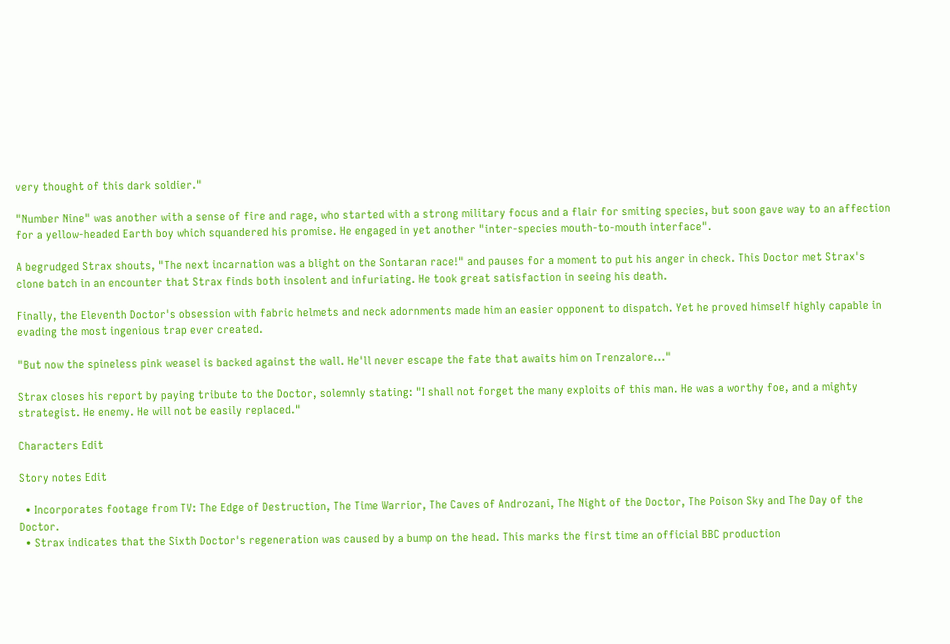very thought of this dark soldier."

"Number Nine" was another with a sense of fire and rage, who started with a strong military focus and a flair for smiting species, but soon gave way to an affection for a yellow-headed Earth boy which squandered his promise. He engaged in yet another "inter-species mouth-to-mouth interface".

A begrudged Strax shouts, "The next incarnation was a blight on the Sontaran race!" and pauses for a moment to put his anger in check. This Doctor met Strax's clone batch in an encounter that Strax finds both insolent and infuriating. He took great satisfaction in seeing his death.

Finally, the Eleventh Doctor's obsession with fabric helmets and neck adornments made him an easier opponent to dispatch. Yet he proved himself highly capable in evading the most ingenious trap ever created.

"But now the spineless pink weasel is backed against the wall. He'll never escape the fate that awaits him on Trenzalore..."

Strax closes his report by paying tribute to the Doctor, solemnly stating: "I shall not forget the many exploits of this man. He was a worthy foe, and a mighty strategist. He enemy. He will not be easily replaced."

Characters Edit

Story notes Edit

  • Incorporates footage from TV: The Edge of Destruction, The Time Warrior, The Caves of Androzani, The Night of the Doctor, The Poison Sky and The Day of the Doctor.
  • Strax indicates that the Sixth Doctor's regeneration was caused by a bump on the head. This marks the first time an official BBC production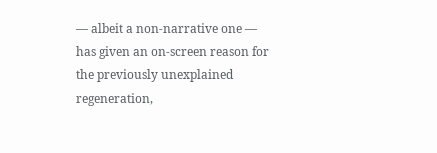— albeit a non-narrative one — has given an on-screen reason for the previously unexplained regeneration,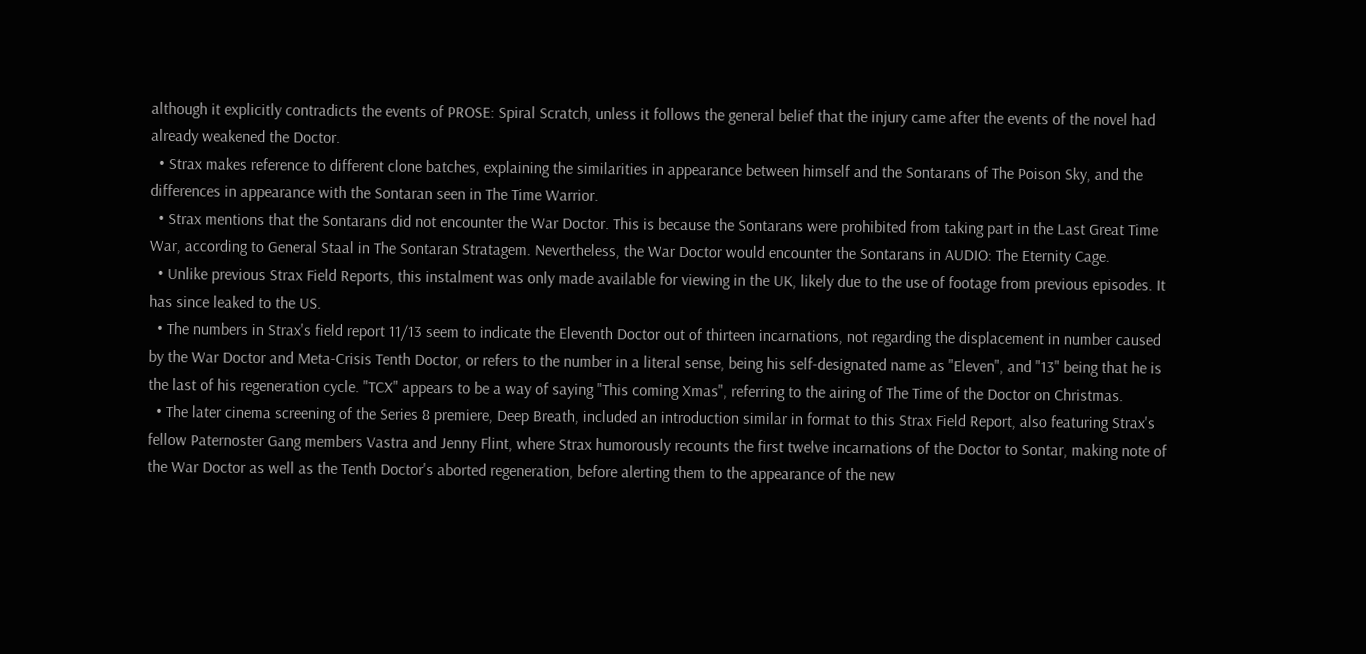although it explicitly contradicts the events of PROSE: Spiral Scratch, unless it follows the general belief that the injury came after the events of the novel had already weakened the Doctor.
  • Strax makes reference to different clone batches, explaining the similarities in appearance between himself and the Sontarans of The Poison Sky, and the differences in appearance with the Sontaran seen in The Time Warrior.
  • Strax mentions that the Sontarans did not encounter the War Doctor. This is because the Sontarans were prohibited from taking part in the Last Great Time War, according to General Staal in The Sontaran Stratagem. Nevertheless, the War Doctor would encounter the Sontarans in AUDIO: The Eternity Cage.
  • Unlike previous Strax Field Reports, this instalment was only made available for viewing in the UK, likely due to the use of footage from previous episodes. It has since leaked to the US.
  • The numbers in Strax's field report 11/13 seem to indicate the Eleventh Doctor out of thirteen incarnations, not regarding the displacement in number caused by the War Doctor and Meta-Crisis Tenth Doctor, or refers to the number in a literal sense, being his self-designated name as "Eleven", and "13" being that he is the last of his regeneration cycle. "TCX" appears to be a way of saying "This coming Xmas", referring to the airing of The Time of the Doctor on Christmas.
  • The later cinema screening of the Series 8 premiere, Deep Breath, included an introduction similar in format to this Strax Field Report, also featuring Strax's fellow Paternoster Gang members Vastra and Jenny Flint, where Strax humorously recounts the first twelve incarnations of the Doctor to Sontar, making note of the War Doctor as well as the Tenth Doctor's aborted regeneration, before alerting them to the appearance of the new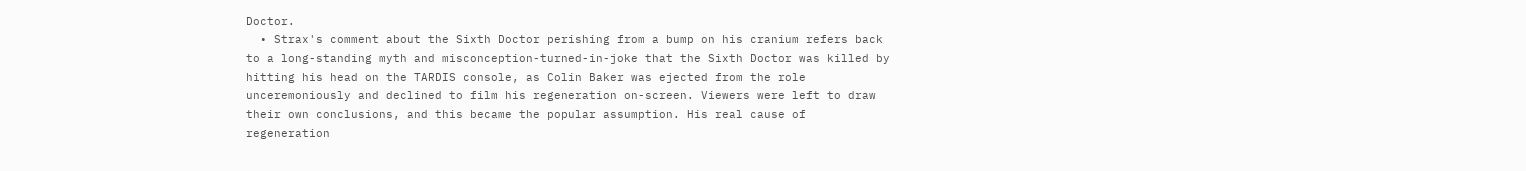Doctor.
  • Strax's comment about the Sixth Doctor perishing from a bump on his cranium refers back to a long-standing myth and misconception-turned-in-joke that the Sixth Doctor was killed by hitting his head on the TARDIS console, as Colin Baker was ejected from the role unceremoniously and declined to film his regeneration on-screen. Viewers were left to draw their own conclusions, and this became the popular assumption. His real cause of regeneration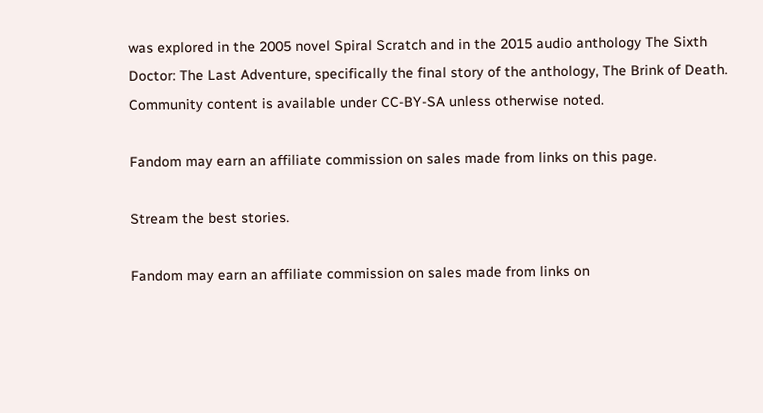was explored in the 2005 novel Spiral Scratch and in the 2015 audio anthology The Sixth Doctor: The Last Adventure, specifically the final story of the anthology, The Brink of Death.
Community content is available under CC-BY-SA unless otherwise noted.

Fandom may earn an affiliate commission on sales made from links on this page.

Stream the best stories.

Fandom may earn an affiliate commission on sales made from links on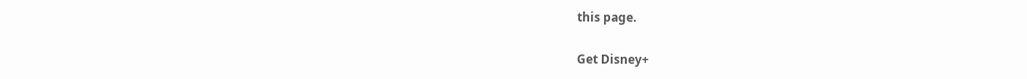this page.

Get Disney+